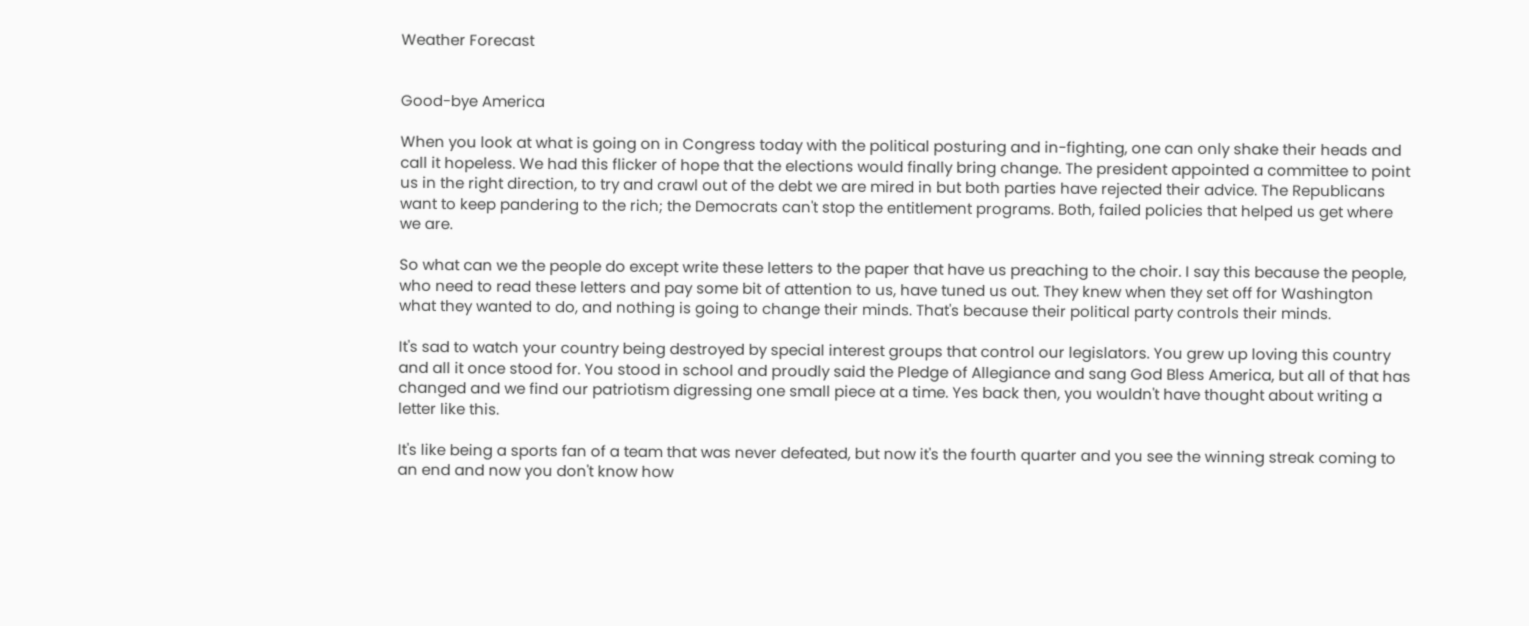Weather Forecast


Good-bye America

When you look at what is going on in Congress today with the political posturing and in-fighting, one can only shake their heads and call it hopeless. We had this flicker of hope that the elections would finally bring change. The president appointed a committee to point us in the right direction, to try and crawl out of the debt we are mired in but both parties have rejected their advice. The Republicans want to keep pandering to the rich; the Democrats can't stop the entitlement programs. Both, failed policies that helped us get where we are.

So what can we the people do except write these letters to the paper that have us preaching to the choir. I say this because the people, who need to read these letters and pay some bit of attention to us, have tuned us out. They knew when they set off for Washington what they wanted to do, and nothing is going to change their minds. That's because their political party controls their minds.

It's sad to watch your country being destroyed by special interest groups that control our legislators. You grew up loving this country and all it once stood for. You stood in school and proudly said the Pledge of Allegiance and sang God Bless America, but all of that has changed and we find our patriotism digressing one small piece at a time. Yes back then, you wouldn't have thought about writing a letter like this.

It's like being a sports fan of a team that was never defeated, but now it's the fourth quarter and you see the winning streak coming to an end and now you don't know how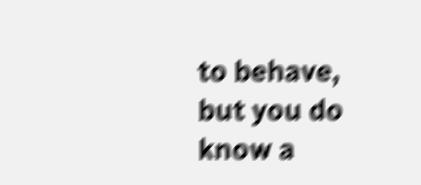to behave, but you do know a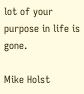lot of your purpose in life is gone.

Mike Holst